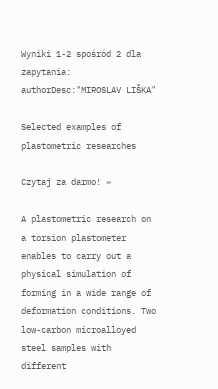Wyniki 1-2 spośród 2 dla zapytania: authorDesc:"MIROSLAV LIŠKA"

Selected examples of plastometric researches

Czytaj za darmo! »

A plastometric research on a torsion plastometer enables to carry out a physical simulation of forming in a wide range of deformation conditions. Two low-carbon microalloyed steel samples with different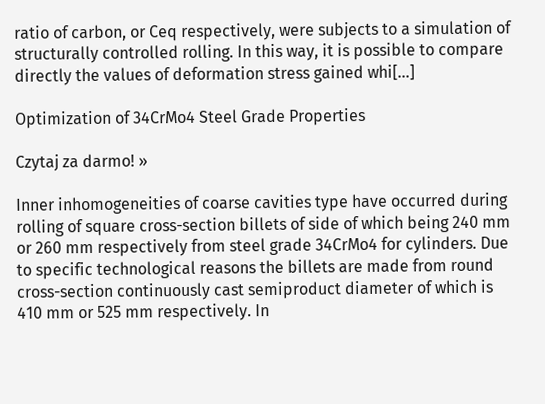ratio of carbon, or Ceq respectively, were subjects to a simulation of structurally controlled rolling. In this way, it is possible to compare directly the values of deformation stress gained whi[...]

Optimization of 34CrMo4 Steel Grade Properties

Czytaj za darmo! »

Inner inhomogeneities of coarse cavities type have occurred during rolling of square cross-section billets of side of which being 240 mm or 260 mm respectively from steel grade 34CrMo4 for cylinders. Due to specific technological reasons the billets are made from round cross-section continuously cast semiproduct diameter of which is 410 mm or 525 mm respectively. In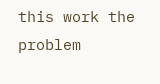this work the problem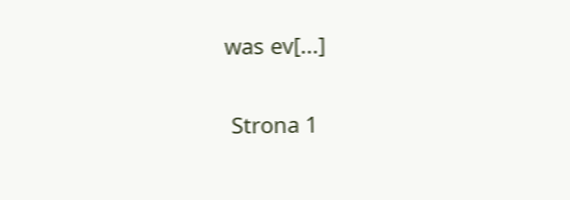was ev[...]

 Strona 1